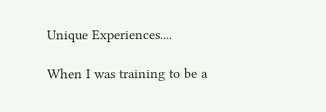Unique Experiences....

When I was training to be a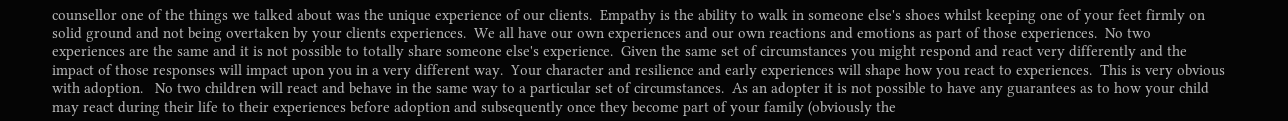counsellor one of the things we talked about was the unique experience of our clients.  Empathy is the ability to walk in someone else's shoes whilst keeping one of your feet firmly on solid ground and not being overtaken by your clients experiences.  We all have our own experiences and our own reactions and emotions as part of those experiences.  No two experiences are the same and it is not possible to totally share someone else's experience.  Given the same set of circumstances you might respond and react very differently and the impact of those responses will impact upon you in a very different way.  Your character and resilience and early experiences will shape how you react to experiences.  This is very obvious with adoption.   No two children will react and behave in the same way to a particular set of circumstances.  As an adopter it is not possible to have any guarantees as to how your child may react during their life to their experiences before adoption and subsequently once they become part of your family (obviously the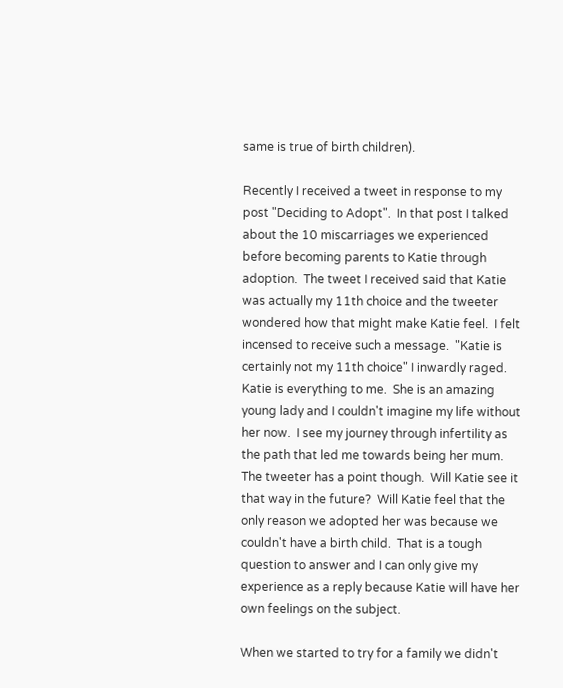same is true of birth children).

Recently I received a tweet in response to my post "Deciding to Adopt".  In that post I talked about the 10 miscarriages we experienced before becoming parents to Katie through adoption.  The tweet I received said that Katie was actually my 11th choice and the tweeter wondered how that might make Katie feel.  I felt incensed to receive such a message.  "Katie is certainly not my 11th choice" I inwardly raged.  Katie is everything to me.  She is an amazing young lady and I couldn't imagine my life without her now.  I see my journey through infertility as the path that led me towards being her mum.  The tweeter has a point though.  Will Katie see it that way in the future?  Will Katie feel that the only reason we adopted her was because we couldn't have a birth child.  That is a tough question to answer and I can only give my experience as a reply because Katie will have her own feelings on the subject.

When we started to try for a family we didn't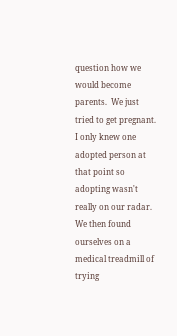question how we would become parents.  We just tried to get pregnant.  I only knew one adopted person at that point so adopting wasn't really on our radar.  We then found ourselves on a medical treadmill of trying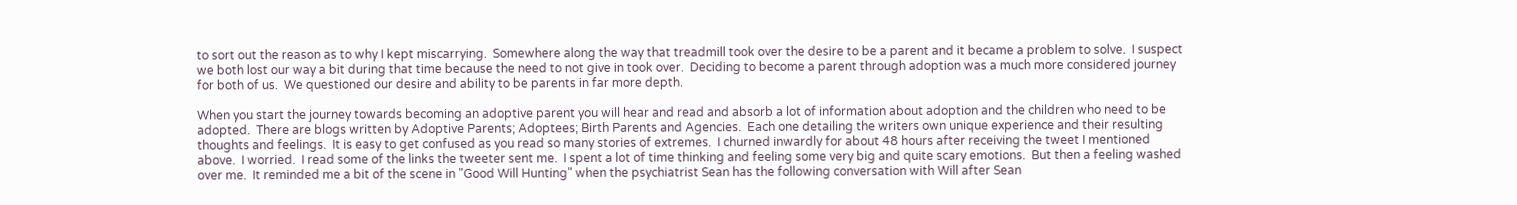to sort out the reason as to why I kept miscarrying.  Somewhere along the way that treadmill took over the desire to be a parent and it became a problem to solve.  I suspect we both lost our way a bit during that time because the need to not give in took over.  Deciding to become a parent through adoption was a much more considered journey for both of us.  We questioned our desire and ability to be parents in far more depth.

When you start the journey towards becoming an adoptive parent you will hear and read and absorb a lot of information about adoption and the children who need to be adopted.  There are blogs written by Adoptive Parents; Adoptees; Birth Parents and Agencies.  Each one detailing the writers own unique experience and their resulting thoughts and feelings.  It is easy to get confused as you read so many stories of extremes.  I churned inwardly for about 48 hours after receiving the tweet I mentioned above.  I worried.  I read some of the links the tweeter sent me.  I spent a lot of time thinking and feeling some very big and quite scary emotions.  But then a feeling washed over me.  It reminded me a bit of the scene in "Good Will Hunting" when the psychiatrist Sean has the following conversation with Will after Sean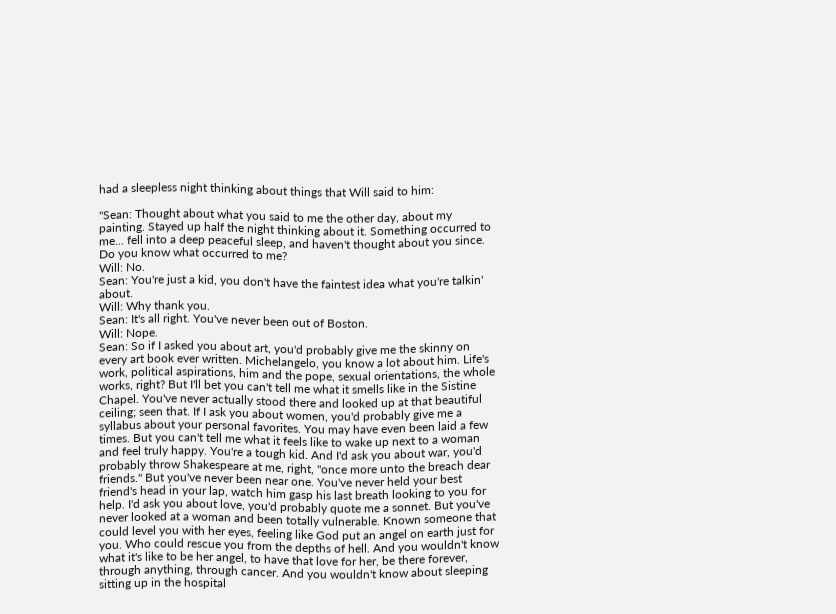had a sleepless night thinking about things that Will said to him:

"Sean: Thought about what you said to me the other day, about my painting. Stayed up half the night thinking about it. Something occurred to me... fell into a deep peaceful sleep, and haven't thought about you since. Do you know what occurred to me?
Will: No.
Sean: You're just a kid, you don't have the faintest idea what you're talkin' about.
Will: Why thank you.
Sean: It's all right. You've never been out of Boston.
Will: Nope.
Sean: So if I asked you about art, you'd probably give me the skinny on every art book ever written. Michelangelo, you know a lot about him. Life's work, political aspirations, him and the pope, sexual orientations, the whole works, right? But I'll bet you can't tell me what it smells like in the Sistine Chapel. You've never actually stood there and looked up at that beautiful ceiling; seen that. If I ask you about women, you'd probably give me a syllabus about your personal favorites. You may have even been laid a few times. But you can't tell me what it feels like to wake up next to a woman and feel truly happy. You're a tough kid. And I'd ask you about war, you'd probably throw Shakespeare at me, right, "once more unto the breach dear friends." But you've never been near one. You've never held your best friend's head in your lap, watch him gasp his last breath looking to you for help. I'd ask you about love, you'd probably quote me a sonnet. But you've never looked at a woman and been totally vulnerable. Known someone that could level you with her eyes, feeling like God put an angel on earth just for you. Who could rescue you from the depths of hell. And you wouldn't know what it's like to be her angel, to have that love for her, be there forever, through anything, through cancer. And you wouldn't know about sleeping sitting up in the hospital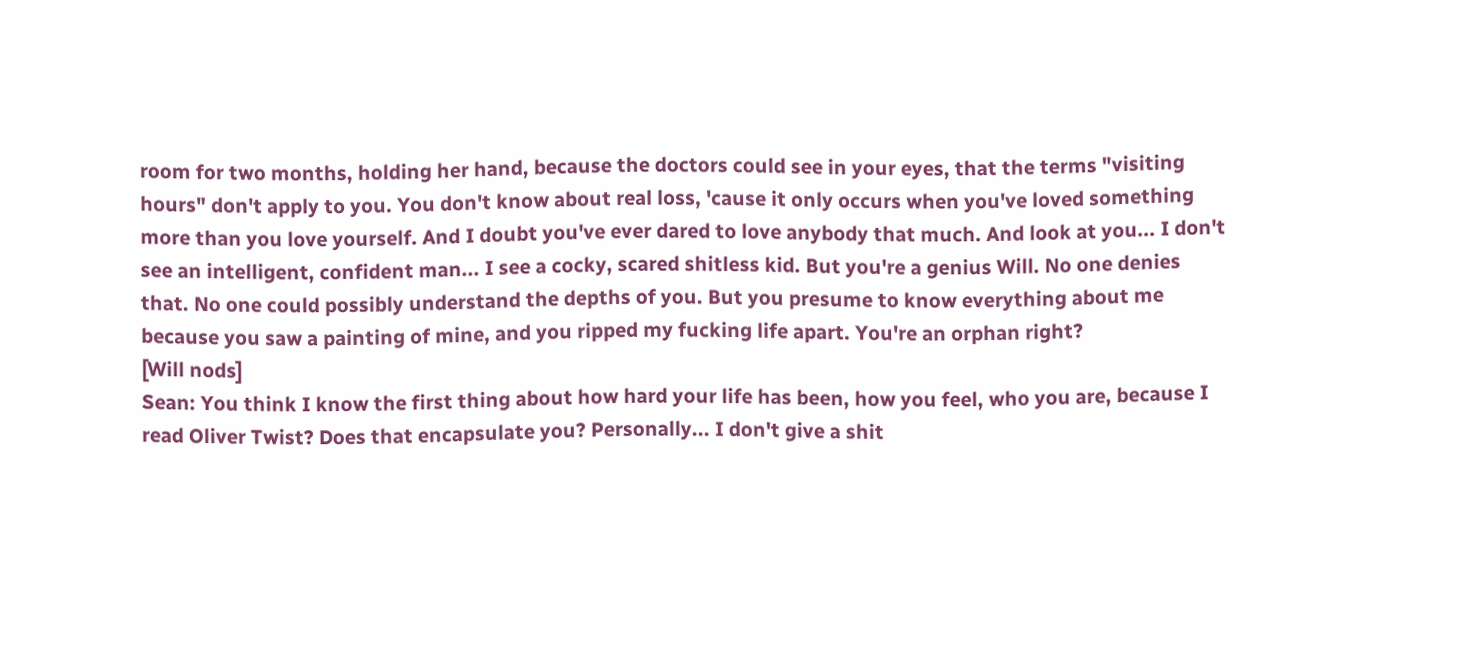room for two months, holding her hand, because the doctors could see in your eyes, that the terms "visiting hours" don't apply to you. You don't know about real loss, 'cause it only occurs when you've loved something more than you love yourself. And I doubt you've ever dared to love anybody that much. And look at you... I don't see an intelligent, confident man... I see a cocky, scared shitless kid. But you're a genius Will. No one denies that. No one could possibly understand the depths of you. But you presume to know everything about me because you saw a painting of mine, and you ripped my fucking life apart. You're an orphan right?
[Will nods]
Sean: You think I know the first thing about how hard your life has been, how you feel, who you are, because I read Oliver Twist? Does that encapsulate you? Personally... I don't give a shit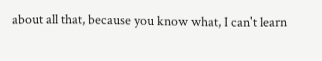about all that, because you know what, I can't learn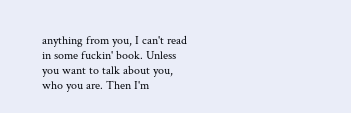anything from you, I can't read in some fuckin' book. Unless you want to talk about you, who you are. Then I'm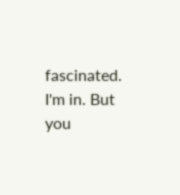fascinated. I'm in. But you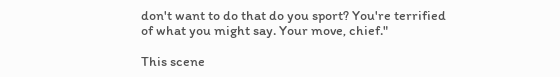don't want to do that do you sport? You're terrified of what you might say. Your move, chief."

This scene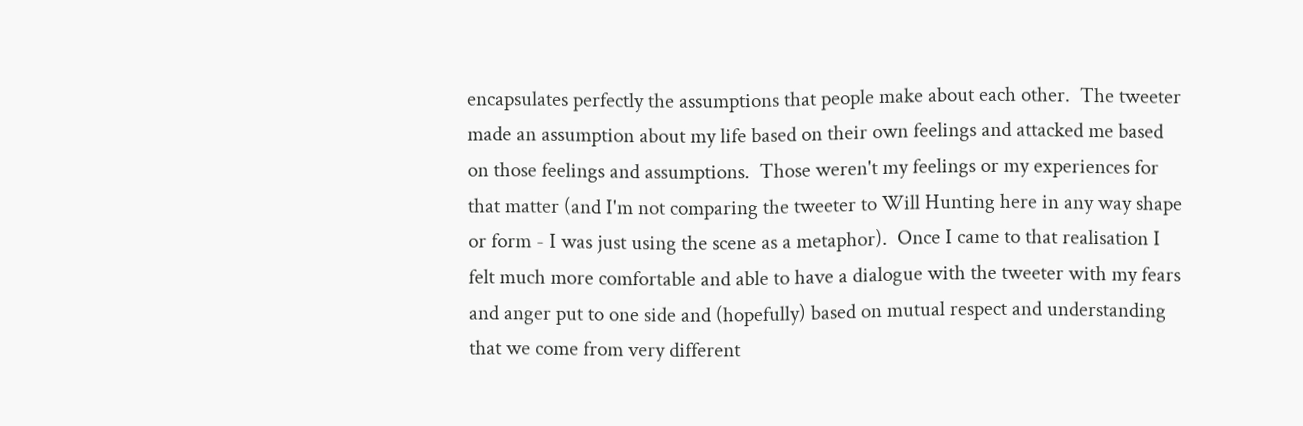encapsulates perfectly the assumptions that people make about each other.  The tweeter made an assumption about my life based on their own feelings and attacked me based on those feelings and assumptions.  Those weren't my feelings or my experiences for that matter (and I'm not comparing the tweeter to Will Hunting here in any way shape or form - I was just using the scene as a metaphor).  Once I came to that realisation I felt much more comfortable and able to have a dialogue with the tweeter with my fears and anger put to one side and (hopefully) based on mutual respect and understanding that we come from very different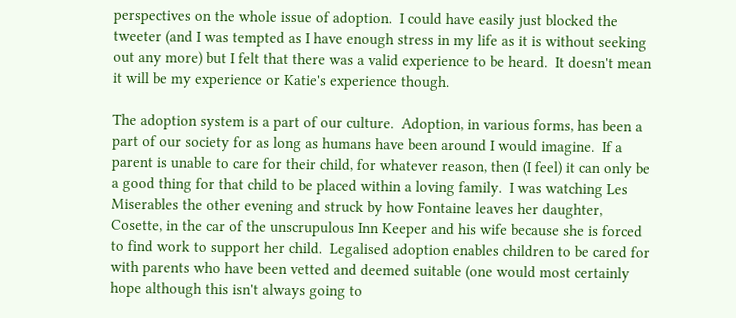perspectives on the whole issue of adoption.  I could have easily just blocked the tweeter (and I was tempted as I have enough stress in my life as it is without seeking out any more) but I felt that there was a valid experience to be heard.  It doesn't mean it will be my experience or Katie's experience though.

The adoption system is a part of our culture.  Adoption, in various forms, has been a part of our society for as long as humans have been around I would imagine.  If a parent is unable to care for their child, for whatever reason, then (I feel) it can only be a good thing for that child to be placed within a loving family.  I was watching Les Miserables the other evening and struck by how Fontaine leaves her daughter, Cosette, in the car of the unscrupulous Inn Keeper and his wife because she is forced to find work to support her child.  Legalised adoption enables children to be cared for with parents who have been vetted and deemed suitable (one would most certainly hope although this isn't always going to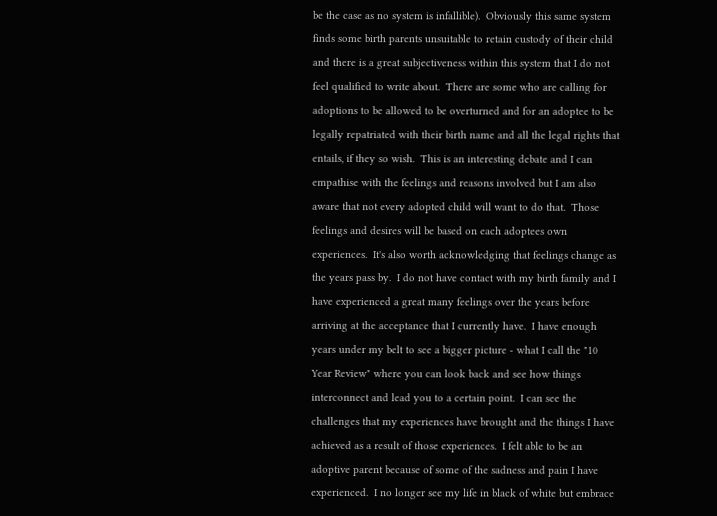be the case as no system is infallible).  Obviously this same system finds some birth parents unsuitable to retain custody of their child and there is a great subjectiveness within this system that I do not feel qualified to write about.  There are some who are calling for adoptions to be allowed to be overturned and for an adoptee to be legally repatriated with their birth name and all the legal rights that entails, if they so wish.  This is an interesting debate and I can empathise with the feelings and reasons involved but I am also aware that not every adopted child will want to do that.  Those feelings and desires will be based on each adoptees own experiences.  It's also worth acknowledging that feelings change as the years pass by.  I do not have contact with my birth family and I have experienced a great many feelings over the years before arriving at the acceptance that I currently have.  I have enough years under my belt to see a bigger picture - what I call the "10 Year Review" where you can look back and see how things interconnect and lead you to a certain point.  I can see the challenges that my experiences have brought and the things I have achieved as a result of those experiences.  I felt able to be an adoptive parent because of some of the sadness and pain I have experienced.  I no longer see my life in black of white but embrace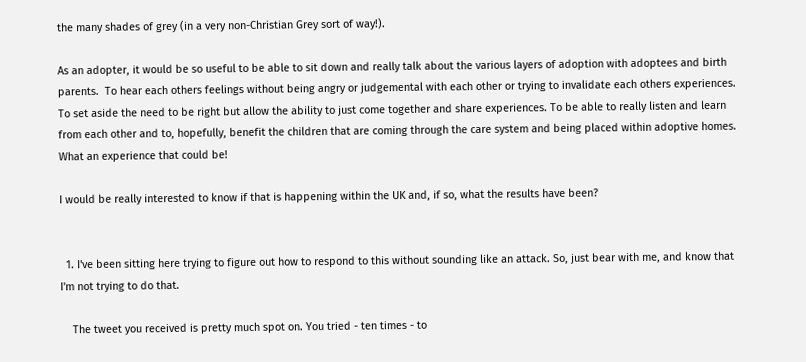the many shades of grey (in a very non-Christian Grey sort of way!).

As an adopter, it would be so useful to be able to sit down and really talk about the various layers of adoption with adoptees and birth parents.  To hear each others feelings without being angry or judgemental with each other or trying to invalidate each others experiences.  To set aside the need to be right but allow the ability to just come together and share experiences. To be able to really listen and learn from each other and to, hopefully, benefit the children that are coming through the care system and being placed within adoptive homes.  What an experience that could be!

I would be really interested to know if that is happening within the UK and, if so, what the results have been?


  1. I've been sitting here trying to figure out how to respond to this without sounding like an attack. So, just bear with me, and know that I'm not trying to do that.

    The tweet you received is pretty much spot on. You tried - ten times - to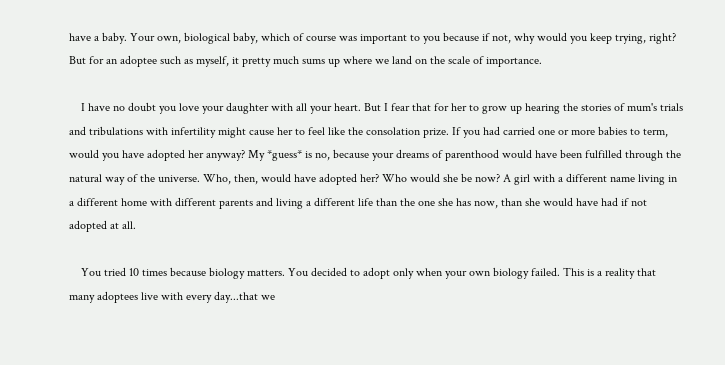have a baby. Your own, biological baby, which of course was important to you because if not, why would you keep trying, right? But for an adoptee such as myself, it pretty much sums up where we land on the scale of importance.

    I have no doubt you love your daughter with all your heart. But I fear that for her to grow up hearing the stories of mum's trials and tribulations with infertility might cause her to feel like the consolation prize. If you had carried one or more babies to term, would you have adopted her anyway? My *guess* is no, because your dreams of parenthood would have been fulfilled through the natural way of the universe. Who, then, would have adopted her? Who would she be now? A girl with a different name living in a different home with different parents and living a different life than the one she has now, than she would have had if not adopted at all.

    You tried 10 times because biology matters. You decided to adopt only when your own biology failed. This is a reality that many adoptees live with every day...that we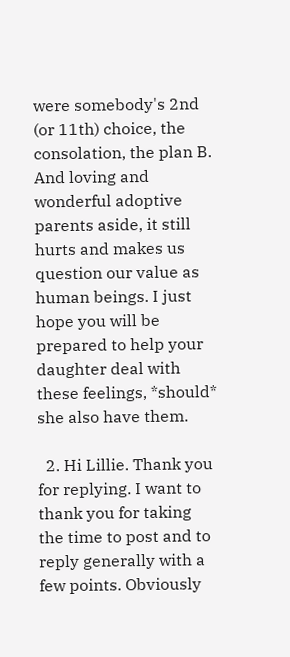were somebody's 2nd (or 11th) choice, the consolation, the plan B. And loving and wonderful adoptive parents aside, it still hurts and makes us question our value as human beings. I just hope you will be prepared to help your daughter deal with these feelings, *should* she also have them.

  2. Hi Lillie. Thank you for replying. I want to thank you for taking the time to post and to reply generally with a few points. Obviously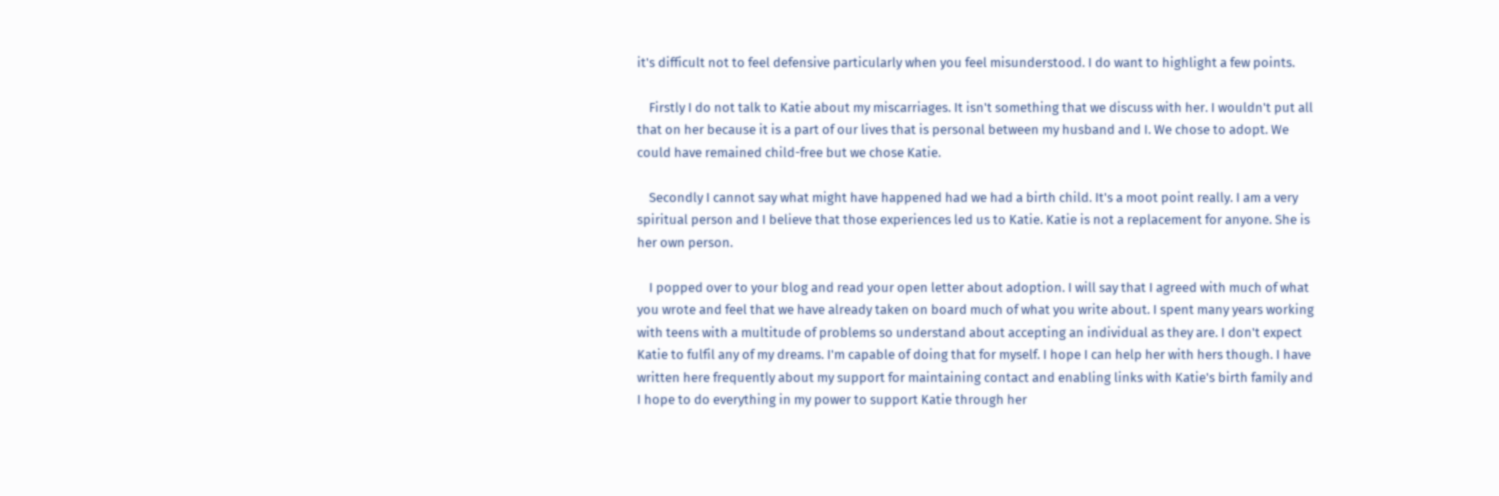it's difficult not to feel defensive particularly when you feel misunderstood. I do want to highlight a few points.

    Firstly I do not talk to Katie about my miscarriages. It isn't something that we discuss with her. I wouldn't put all that on her because it is a part of our lives that is personal between my husband and I. We chose to adopt. We could have remained child-free but we chose Katie.

    Secondly I cannot say what might have happened had we had a birth child. It's a moot point really. I am a very spiritual person and I believe that those experiences led us to Katie. Katie is not a replacement for anyone. She is her own person.

    I popped over to your blog and read your open letter about adoption. I will say that I agreed with much of what you wrote and feel that we have already taken on board much of what you write about. I spent many years working with teens with a multitude of problems so understand about accepting an individual as they are. I don't expect Katie to fulfil any of my dreams. I'm capable of doing that for myself. I hope I can help her with hers though. I have written here frequently about my support for maintaining contact and enabling links with Katie's birth family and I hope to do everything in my power to support Katie through her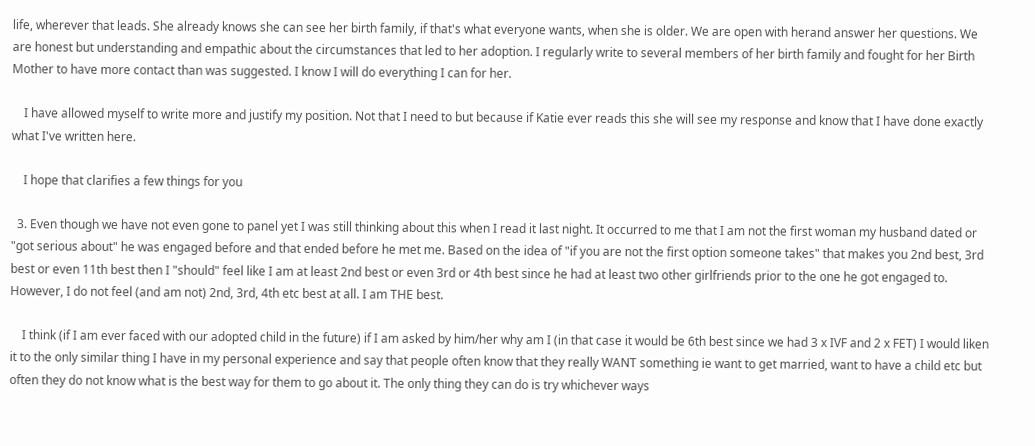life, wherever that leads. She already knows she can see her birth family, if that's what everyone wants, when she is older. We are open with herand answer her questions. We are honest but understanding and empathic about the circumstances that led to her adoption. I regularly write to several members of her birth family and fought for her Birth Mother to have more contact than was suggested. I know I will do everything I can for her.

    I have allowed myself to write more and justify my position. Not that I need to but because if Katie ever reads this she will see my response and know that I have done exactly what I've written here.

    I hope that clarifies a few things for you

  3. Even though we have not even gone to panel yet I was still thinking about this when I read it last night. It occurred to me that I am not the first woman my husband dated or "got serious about" he was engaged before and that ended before he met me. Based on the idea of "if you are not the first option someone takes" that makes you 2nd best, 3rd best or even 11th best then I "should" feel like I am at least 2nd best or even 3rd or 4th best since he had at least two other girlfriends prior to the one he got engaged to. However, I do not feel (and am not) 2nd, 3rd, 4th etc best at all. I am THE best.

    I think (if I am ever faced with our adopted child in the future) if I am asked by him/her why am I (in that case it would be 6th best since we had 3 x IVF and 2 x FET) I would liken it to the only similar thing I have in my personal experience and say that people often know that they really WANT something ie want to get married, want to have a child etc but often they do not know what is the best way for them to go about it. The only thing they can do is try whichever ways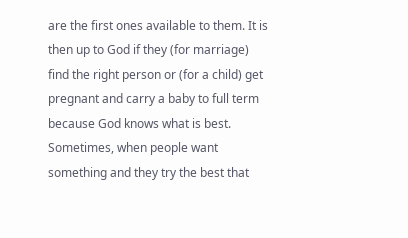are the first ones available to them. It is then up to God if they (for marriage) find the right person or (for a child) get pregnant and carry a baby to full term because God knows what is best. Sometimes, when people want something and they try the best that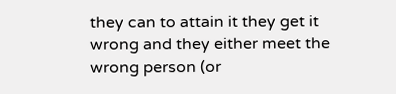they can to attain it they get it wrong and they either meet the wrong person (or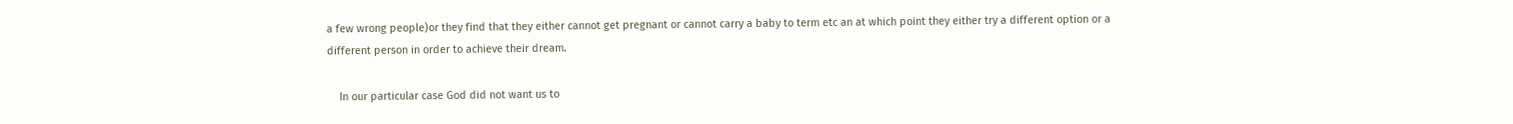a few wrong people)or they find that they either cannot get pregnant or cannot carry a baby to term etc an at which point they either try a different option or a different person in order to achieve their dream.

    In our particular case God did not want us to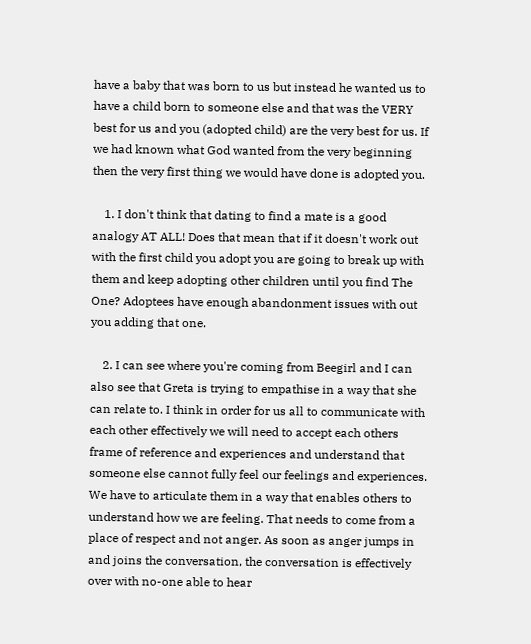have a baby that was born to us but instead he wanted us to have a child born to someone else and that was the VERY best for us and you (adopted child) are the very best for us. If we had known what God wanted from the very beginning then the very first thing we would have done is adopted you.

    1. I don't think that dating to find a mate is a good analogy AT ALL! Does that mean that if it doesn't work out with the first child you adopt you are going to break up with them and keep adopting other children until you find The One? Adoptees have enough abandonment issues with out you adding that one.

    2. I can see where you're coming from Beegirl and I can also see that Greta is trying to empathise in a way that she can relate to. I think in order for us all to communicate with each other effectively we will need to accept each others frame of reference and experiences and understand that someone else cannot fully feel our feelings and experiences. We have to articulate them in a way that enables others to understand how we are feeling. That needs to come from a place of respect and not anger. As soon as anger jumps in and joins the conversation, the conversation is effectively over with no-one able to hear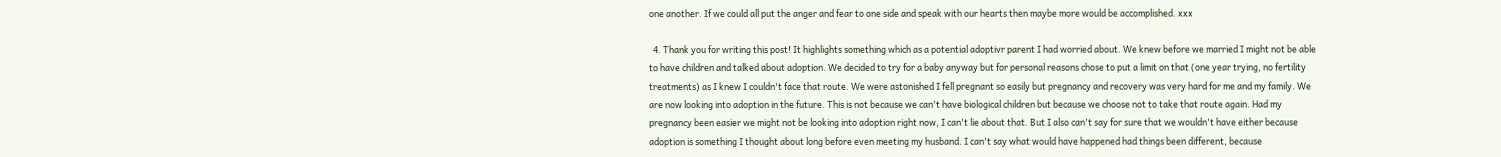one another. If we could all put the anger and fear to one side and speak with our hearts then maybe more would be accomplished. xxx

  4. Thank you for writing this post! It highlights something which as a potential adoptivr parent I had worried about. We knew before we married I might not be able to have children and talked about adoption. We decided to try for a baby anyway but for personal reasons chose to put a limit on that (one year trying, no fertility treatments) as I knew I couldn't face that route. We were astonished I fell pregnant so easily but pregnancy and recovery was very hard for me and my family. We are now looking into adoption in the future. This is not because we can't have biological children but because we choose not to take that route again. Had my pregnancy been easier we might not be looking into adoption right now, I can't lie about that. But I also can't say for sure that we wouldn't have either because adoption is something I thought about long before even meeting my husband. I can't say what would have happened had things been different, because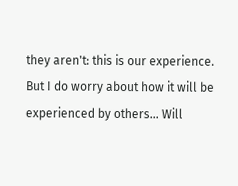they aren't: this is our experience. But I do worry about how it will be experienced by others... Will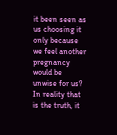it been seen as us choosing it only because we feel another pregnancy would be unwise for us? In reality that is the truth, it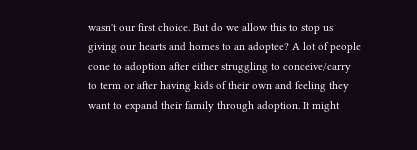wasn't our first choice. But do we allow this to stop us giving our hearts and homes to an adoptee? A lot of people cone to adoption after either struggling to conceive/carry to term or after having kids of their own and feeling they want to expand their family through adoption. It might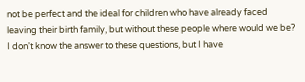not be perfect and the ideal for children who have already faced leaving their birth family, but without these people where would we be? I don't know the answer to these questions, but I have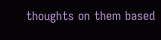thoughts on them based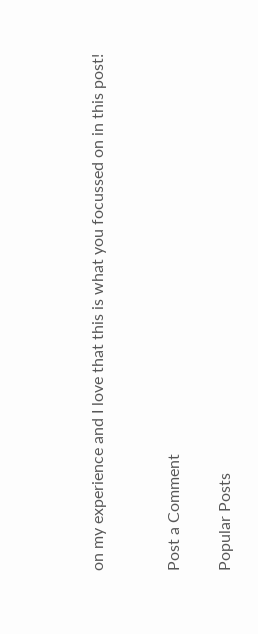on my experience and I love that this is what you focussed on in this post!


Post a Comment

Popular Posts